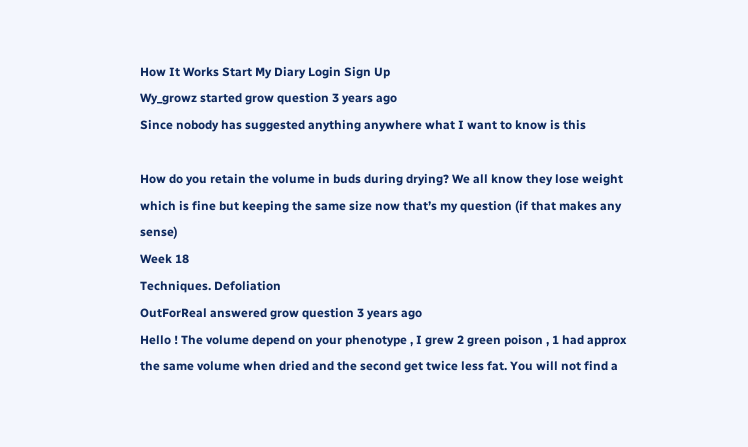How It Works Start My Diary Login Sign Up
Wy_growz started grow question 3 years ago
Since nobody has suggested anything anywhere what I want to know is this

How do you retain the volume in buds during drying? We all know they lose weight which is fine but keeping the same size now that’s my question (if that makes any sense)
Week 18
Techniques. Defoliation
OutForReal answered grow question 3 years ago
Hello ! The volume depend on your phenotype , I grew 2 green poison , 1 had approx the same volume when dried and the second get twice less fat. You will not find a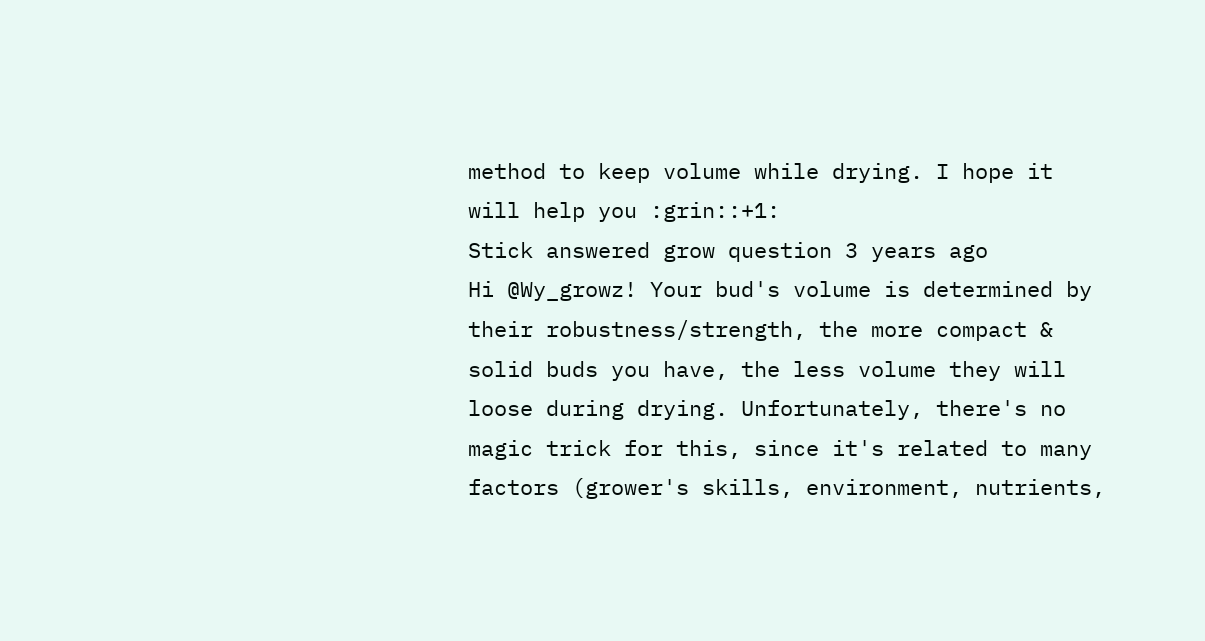method to keep volume while drying. I hope it will help you :grin::+1:
Stick answered grow question 3 years ago
Hi @Wy_growz! Your bud's volume is determined by their robustness/strength, the more compact & solid buds you have, the less volume they will loose during drying. Unfortunately, there's no magic trick for this, since it's related to many factors (grower's skills, environment, nutrients,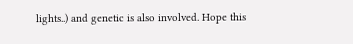lights..) and genetic is also involved. Hope this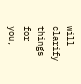will clarify things for you,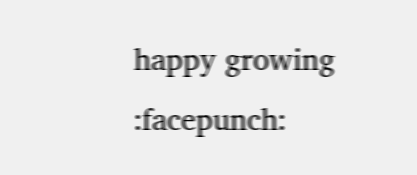happy growing :facepunch: